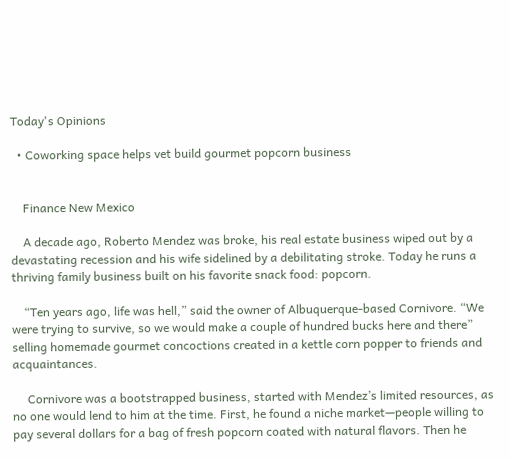Today's Opinions

  • Coworking space helps vet build gourmet popcorn business


    Finance New Mexico

    A decade ago, Roberto Mendez was broke, his real estate business wiped out by a devastating recession and his wife sidelined by a debilitating stroke. Today he runs a thriving family business built on his favorite snack food: popcorn.

    “Ten years ago, life was hell,” said the owner of Albuquerque-based Cornivore. “We were trying to survive, so we would make a couple of hundred bucks here and there” selling homemade gourmet concoctions created in a kettle corn popper to friends and acquaintances.

     Cornivore was a bootstrapped business, started with Mendez’s limited resources, as no one would lend to him at the time. First, he found a niche market—people willing to pay several dollars for a bag of fresh popcorn coated with natural flavors. Then he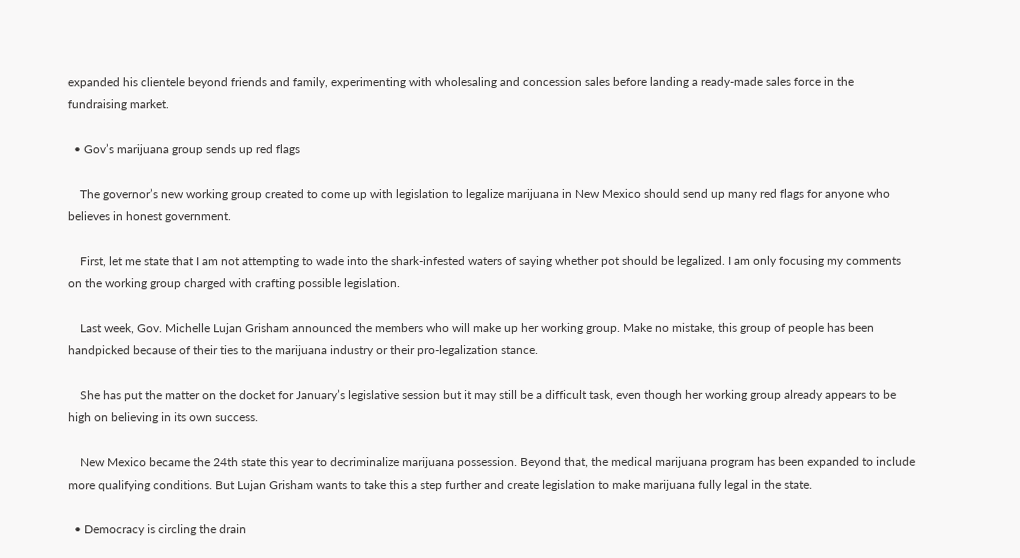expanded his clientele beyond friends and family, experimenting with wholesaling and concession sales before landing a ready-made sales force in the fundraising market.

  • Gov’s marijuana group sends up red flags

    The governor’s new working group created to come up with legislation to legalize marijuana in New Mexico should send up many red flags for anyone who believes in honest government.

    First, let me state that I am not attempting to wade into the shark-infested waters of saying whether pot should be legalized. I am only focusing my comments on the working group charged with crafting possible legislation.

    Last week, Gov. Michelle Lujan Grisham announced the members who will make up her working group. Make no mistake, this group of people has been handpicked because of their ties to the marijuana industry or their pro-legalization stance.

    She has put the matter on the docket for January’s legislative session but it may still be a difficult task, even though her working group already appears to be high on believing in its own success.

    New Mexico became the 24th state this year to decriminalize marijuana possession. Beyond that, the medical marijuana program has been expanded to include more qualifying conditions. But Lujan Grisham wants to take this a step further and create legislation to make marijuana fully legal in the state.

  • Democracy is circling the drain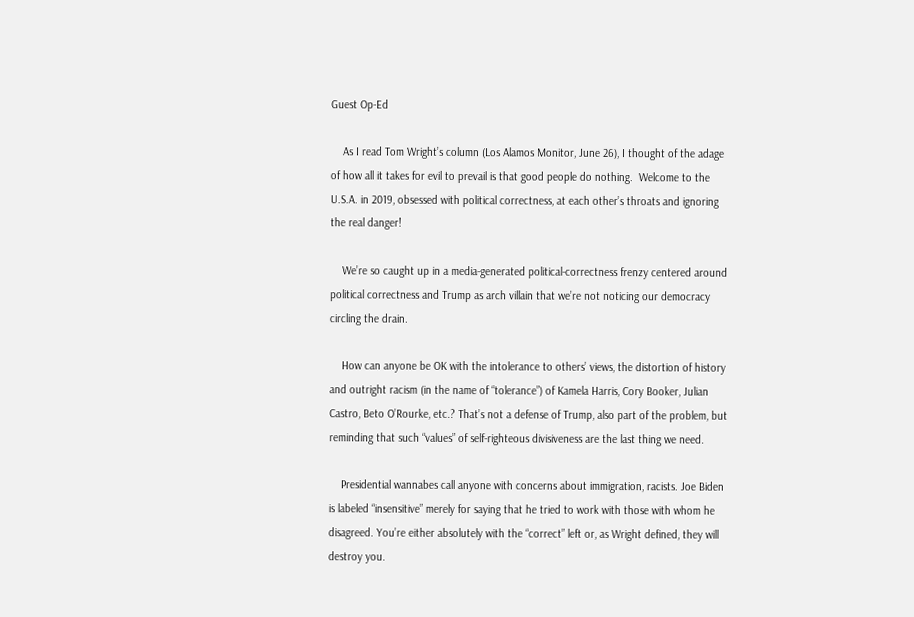Guest Op-Ed

    As I read Tom Wright’s column (Los Alamos Monitor, June 26), I thought of the adage of how all it takes for evil to prevail is that good people do nothing.  Welcome to the U.S.A. in 2019, obsessed with political correctness, at each other’s throats and ignoring the real danger!

    We’re so caught up in a media-generated political-correctness frenzy centered around political correctness and Trump as arch villain that we’re not noticing our democracy circling the drain.

    How can anyone be OK with the intolerance to others’ views, the distortion of history and outright racism (in the name of “tolerance”) of Kamela Harris, Cory Booker, Julian Castro, Beto O’Rourke, etc.? That’s not a defense of Trump, also part of the problem, but reminding that such “values” of self-righteous divisiveness are the last thing we need.

    Presidential wannabes call anyone with concerns about immigration, racists. Joe Biden is labeled “insensitive” merely for saying that he tried to work with those with whom he disagreed. You’re either absolutely with the “correct” left or, as Wright defined, they will destroy you.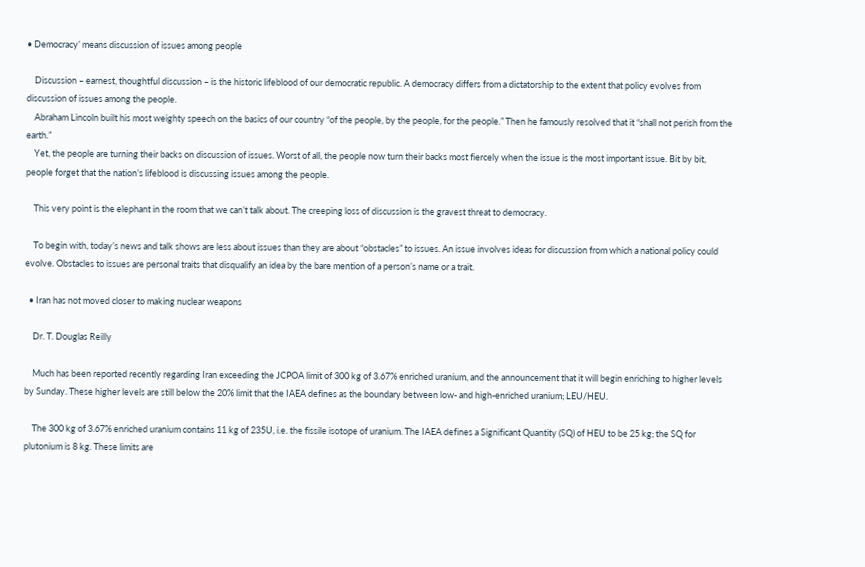• Democracy’ means discussion of issues among people

    Discussion – earnest, thoughtful discussion – is the historic lifeblood of our democratic republic. A democracy differs from a dictatorship to the extent that policy evolves from discussion of issues among the people.
    Abraham Lincoln built his most weighty speech on the basics of our country “of the people, by the people, for the people.” Then he famously resolved that it “shall not perish from the earth.”
    Yet, the people are turning their backs on discussion of issues. Worst of all, the people now turn their backs most fiercely when the issue is the most important issue. Bit by bit, people forget that the nation’s lifeblood is discussing issues among the people.

    This very point is the elephant in the room that we can’t talk about. The creeping loss of discussion is the gravest threat to democracy.

    To begin with, today’s news and talk shows are less about issues than they are about “obstacles” to issues. An issue involves ideas for discussion from which a national policy could evolve. Obstacles to issues are personal traits that disqualify an idea by the bare mention of a person’s name or a trait.

  • Iran has not moved closer to making nuclear weapons

    Dr. T. Douglas Reilly

    Much has been reported recently regarding Iran exceeding the JCPOA limit of 300 kg of 3.67% enriched uranium, and the announcement that it will begin enriching to higher levels by Sunday. These higher levels are still below the 20% limit that the IAEA defines as the boundary between low- and high-enriched uranium; LEU/HEU.

    The 300 kg of 3.67% enriched uranium contains 11 kg of 235U, i.e. the fissile isotope of uranium. The IAEA defines a Significant Quantity (SQ) of HEU to be 25 kg; the SQ for plutonium is 8 kg. These limits are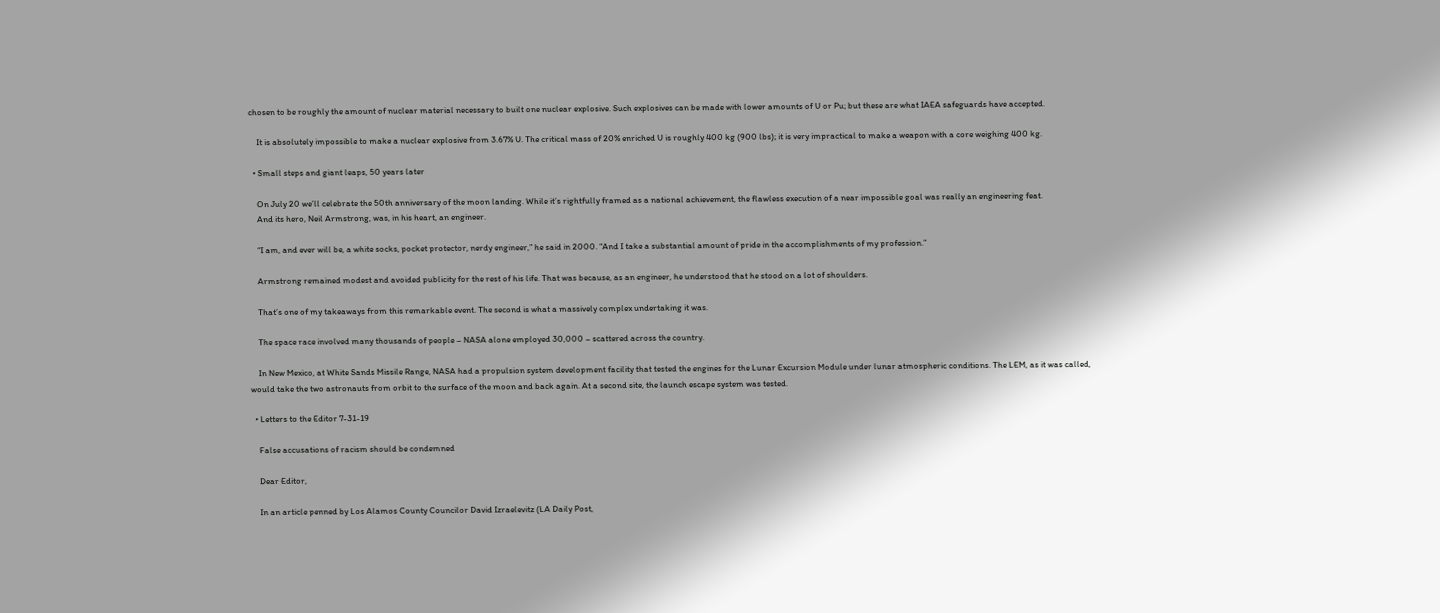chosen to be roughly the amount of nuclear material necessary to built one nuclear explosive. Such explosives can be made with lower amounts of U or Pu; but these are what IAEA safeguards have accepted.

    It is absolutely impossible to make a nuclear explosive from 3.67% U. The critical mass of 20% enriched U is roughly 400 kg (900 lbs); it is very impractical to make a weapon with a core weighing 400 kg.

  • Small steps and giant leaps, 50 years later

    On July 20 we’ll celebrate the 50th anniversary of the moon landing. While it’s rightfully framed as a national achievement, the flawless execution of a near impossible goal was really an engineering feat.
    And its hero, Neil Armstrong, was, in his heart, an engineer.

    “I am, and ever will be, a white socks, pocket protector, nerdy engineer,” he said in 2000. “And I take a substantial amount of pride in the accomplishments of my profession.”

    Armstrong remained modest and avoided publicity for the rest of his life. That was because, as an engineer, he understood that he stood on a lot of shoulders.

    That’s one of my takeaways from this remarkable event. The second is what a massively complex undertaking it was.

    The space race involved many thousands of people – NASA alone employed 30,000 – scattered across the country.

    In New Mexico, at White Sands Missile Range, NASA had a propulsion system development facility that tested the engines for the Lunar Excursion Module under lunar atmospheric conditions. The LEM, as it was called, would take the two astronauts from orbit to the surface of the moon and back again. At a second site, the launch escape system was tested.

  • Letters to the Editor 7-31-19

    False accusations of racism should be condemned

    Dear Editor,

    In an article penned by Los Alamos County Councilor David Izraelevitz (LA Daily Post,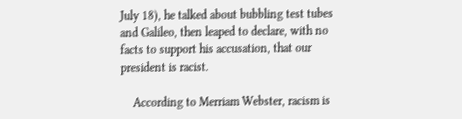July 18), he talked about bubbling test tubes and Galileo, then leaped to declare, with no facts to support his accusation, that our president is racist.

    According to Merriam Webster, racism is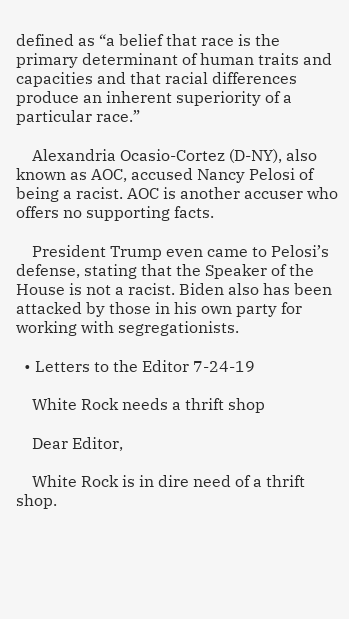defined as “a belief that race is the primary determinant of human traits and capacities and that racial differences produce an inherent superiority of a particular race.”

    Alexandria Ocasio-Cortez (D-NY), also known as AOC, accused Nancy Pelosi of being a racist. AOC is another accuser who offers no supporting facts.

    President Trump even came to Pelosi’s defense, stating that the Speaker of the House is not a racist. Biden also has been attacked by those in his own party for working with segregationists.

  • Letters to the Editor 7-24-19

    White Rock needs a thrift shop

    Dear Editor,

    White Rock is in dire need of a thrift shop.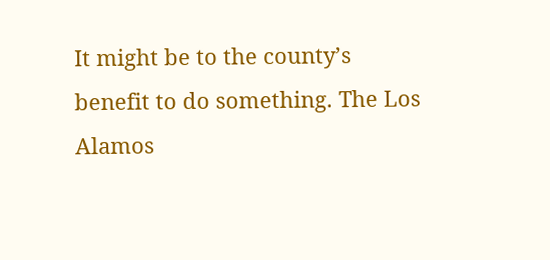It might be to the county’s benefit to do something. The Los Alamos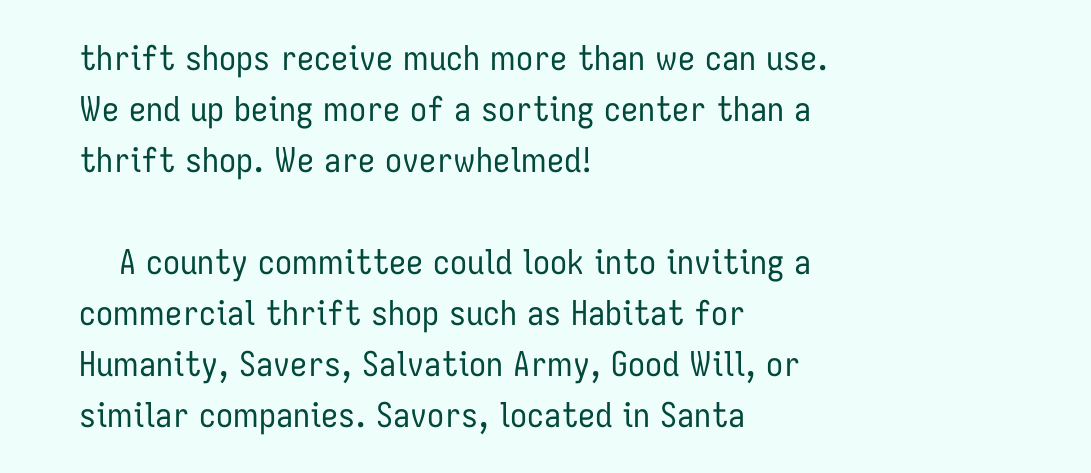thrift shops receive much more than we can use. We end up being more of a sorting center than a thrift shop. We are overwhelmed!

    A county committee could look into inviting a commercial thrift shop such as Habitat for Humanity, Savers, Salvation Army, Good Will, or similar companies. Savors, located in Santa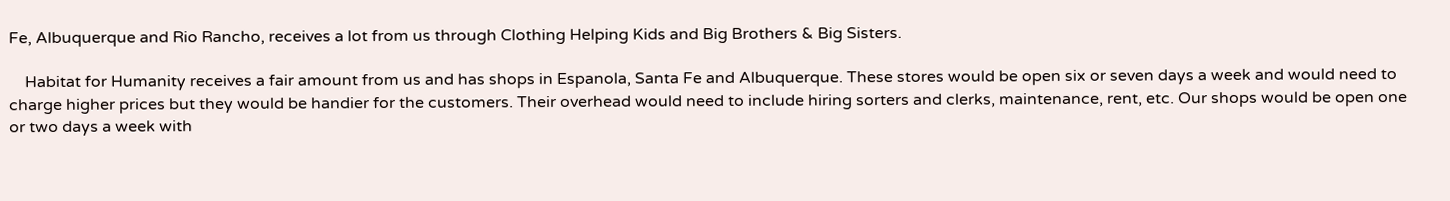Fe, Albuquerque and Rio Rancho, receives a lot from us through Clothing Helping Kids and Big Brothers & Big Sisters.

    Habitat for Humanity receives a fair amount from us and has shops in Espanola, Santa Fe and Albuquerque. These stores would be open six or seven days a week and would need to charge higher prices but they would be handier for the customers. Their overhead would need to include hiring sorters and clerks, maintenance, rent, etc. Our shops would be open one or two days a week with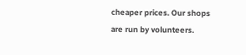cheaper prices. Our shops are run by volunteers.